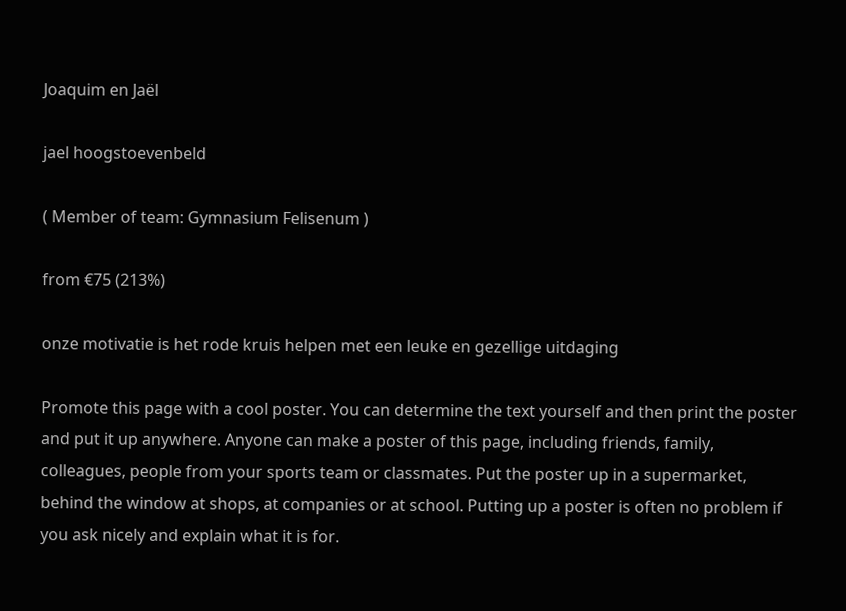Joaquim en Jaël

jael hoogstoevenbeld

( Member of team: Gymnasium Felisenum )

from €75 (213%)

onze motivatie is het rode kruis helpen met een leuke en gezellige uitdaging

Promote this page with a cool poster. You can determine the text yourself and then print the poster and put it up anywhere. Anyone can make a poster of this page, including friends, family, colleagues, people from your sports team or classmates. Put the poster up in a supermarket, behind the window at shops, at companies or at school. Putting up a poster is often no problem if you ask nicely and explain what it is for.